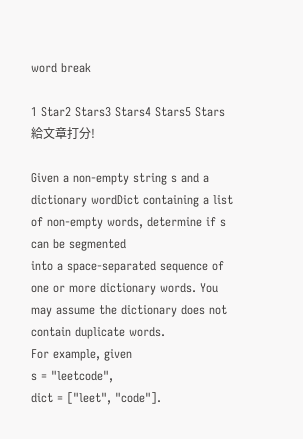word break

1 Star2 Stars3 Stars4 Stars5 Stars 給文章打分!

Given a non-empty string s and a dictionary wordDict containing a list of non-empty words, determine if s can be segmented
into a space-separated sequence of one or more dictionary words. You may assume the dictionary does not contain duplicate words.
For example, given
s = "leetcode",
dict = ["leet", "code"].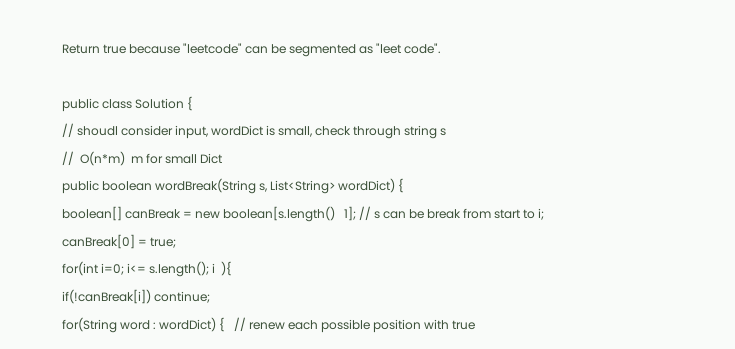Return true because "leetcode" can be segmented as "leet code".

public class Solution {
// shoudl consider input, wordDict is small, check through string s
//  O(n*m)  m for small Dict
public boolean wordBreak(String s, List<String> wordDict) {
boolean[] canBreak = new boolean[s.length()   1]; // s can be break from start to i;
canBreak[0] = true;
for(int i=0; i<= s.length(); i  ){
if(!canBreak[i]) continue;
for(String word : wordDict) {   // renew each possible position with true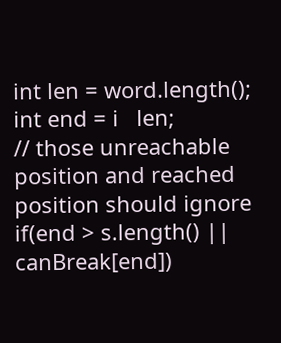int len = word.length();
int end = i   len;
// those unreachable position and reached position should ignore
if(end > s.length() || canBreak[end])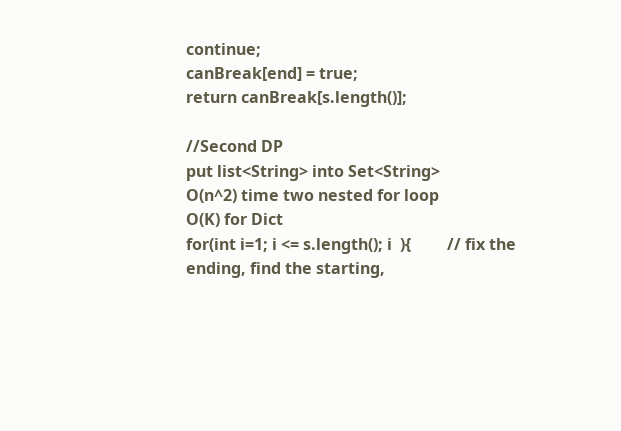continue;
canBreak[end] = true;
return canBreak[s.length()];

//Second DP
put list<String> into Set<String>
O(n^2) time two nested for loop
O(K) for Dict
for(int i=1; i <= s.length(); i  ){         // fix the ending, find the starting,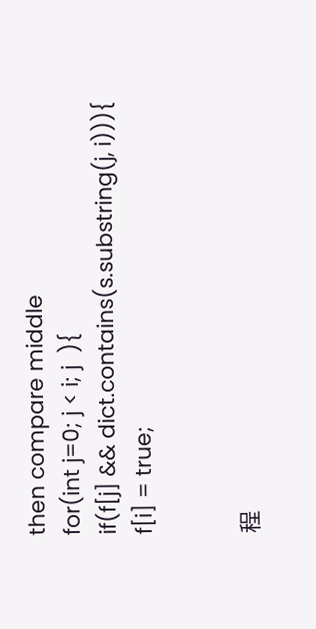then compare middle
for(int j=0; j < i; j  ){
if(f[j] && dict.contains(s.substring(j, i))){
f[i] = true;


程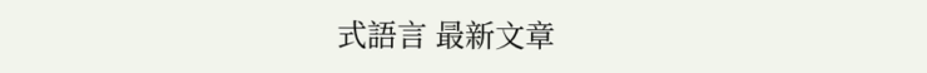式語言 最新文章